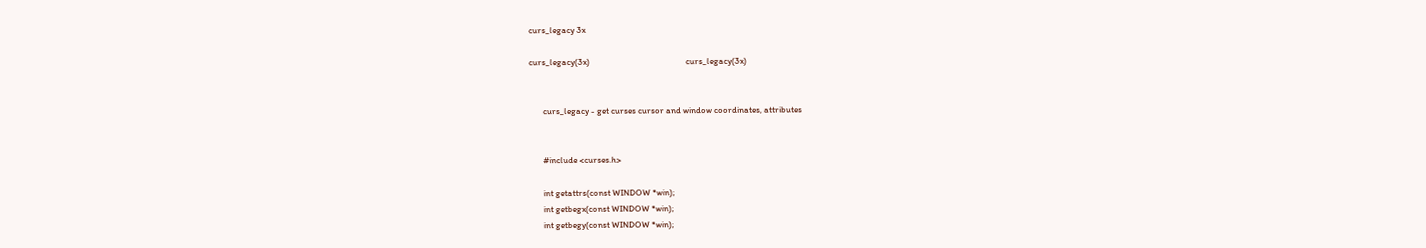curs_legacy 3x

curs_legacy(3x)                                                curs_legacy(3x)


       curs_legacy - get curses cursor and window coordinates, attributes


       #include <curses.h>

       int getattrs(const WINDOW *win);
       int getbegx(const WINDOW *win);
       int getbegy(const WINDOW *win);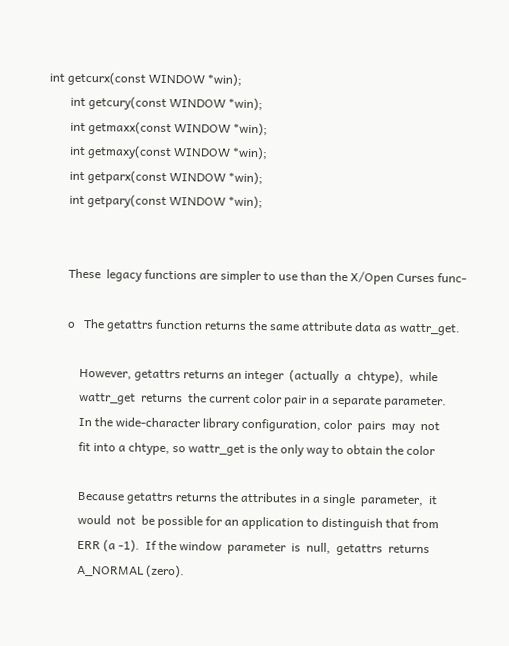int getcurx(const WINDOW *win);
       int getcury(const WINDOW *win);
       int getmaxx(const WINDOW *win);
       int getmaxy(const WINDOW *win);
       int getparx(const WINDOW *win);
       int getpary(const WINDOW *win);


       These  legacy functions are simpler to use than the X/Open Curses func-

       o   The getattrs function returns the same attribute data as wattr_get.

           However, getattrs returns an integer  (actually  a  chtype),  while
           wattr_get  returns  the current color pair in a separate parameter.
           In the wide-character library configuration, color  pairs  may  not
           fit into a chtype, so wattr_get is the only way to obtain the color

           Because getattrs returns the attributes in a single  parameter,  it
           would  not  be possible for an application to distinguish that from
           ERR (a -1).  If the window  parameter  is  null,  getattrs  returns
           A_NORMAL (zero).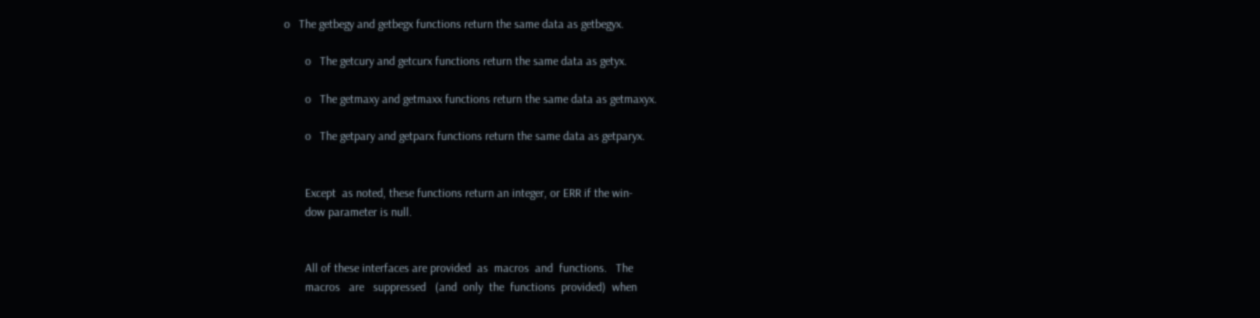o   The getbegy and getbegx functions return the same data as getbegyx.

       o   The getcury and getcurx functions return the same data as getyx.

       o   The getmaxy and getmaxx functions return the same data as getmaxyx.

       o   The getpary and getparx functions return the same data as getparyx.


       Except  as noted, these functions return an integer, or ERR if the win-
       dow parameter is null.


       All of these interfaces are provided  as  macros  and  functions.   The
       macros   are   suppressed   (and  only  the  functions  provided)  when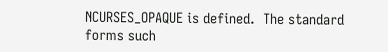NCURSES_OPAQUE is defined.  The standard forms such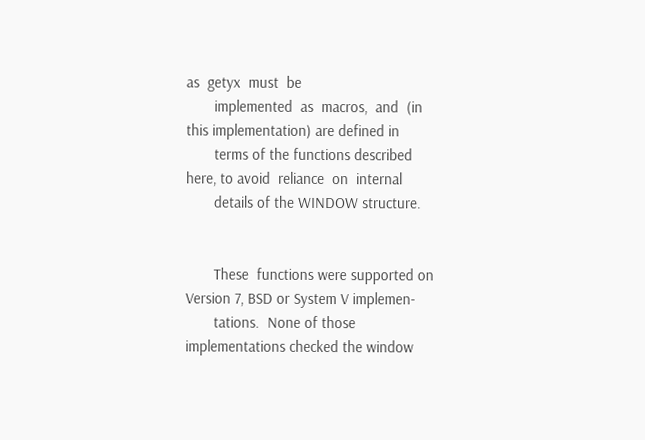as  getyx  must  be
       implemented  as  macros,  and  (in  this implementation) are defined in
       terms of the functions described here, to avoid  reliance  on  internal
       details of the WINDOW structure.


       These  functions were supported on Version 7, BSD or System V implemen-
       tations.  None of those implementations checked the window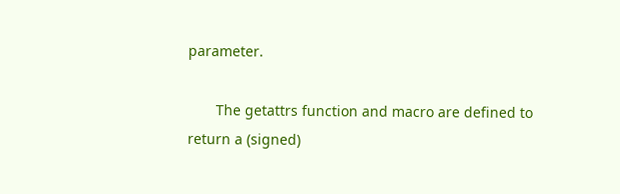parameter.

       The getattrs function and macro are defined to return a (signed)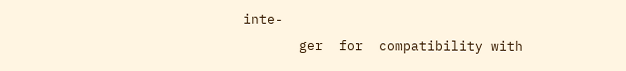inte-
       ger  for  compatibility with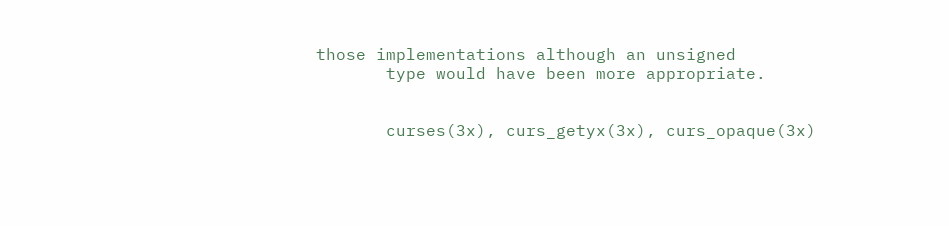those implementations although an unsigned
       type would have been more appropriate.


       curses(3x), curs_getyx(3x), curs_opaque(3x)